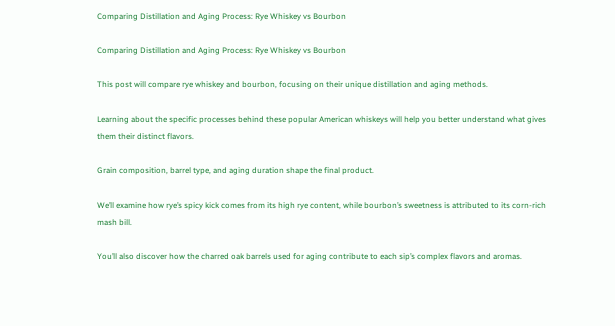Comparing Distillation and Aging Process: Rye Whiskey vs Bourbon

Comparing Distillation and Aging Process: Rye Whiskey vs Bourbon

This post will compare rye whiskey and bourbon, focusing on their unique distillation and aging methods.

Learning about the specific processes behind these popular American whiskeys will help you better understand what gives them their distinct flavors.

Grain composition, barrel type, and aging duration shape the final product.

We’ll examine how rye’s spicy kick comes from its high rye content, while bourbon’s sweetness is attributed to its corn-rich mash bill.

You’ll also discover how the charred oak barrels used for aging contribute to each sip’s complex flavors and aromas.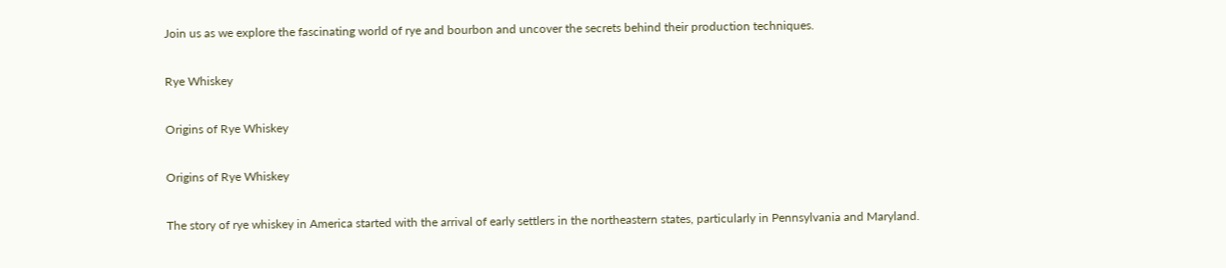Join us as we explore the fascinating world of rye and bourbon and uncover the secrets behind their production techniques.

Rye Whiskey

Origins of Rye Whiskey

Origins of Rye Whiskey

The story of rye whiskey in America started with the arrival of early settlers in the northeastern states, particularly in Pennsylvania and Maryland.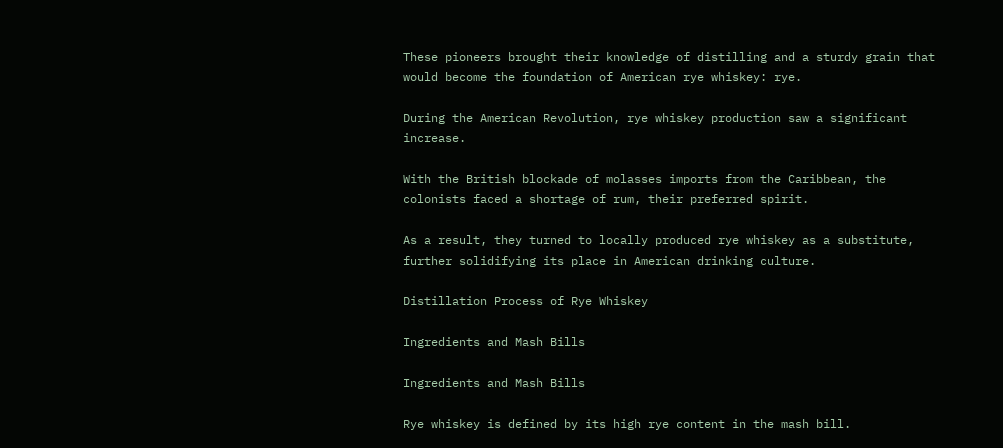These pioneers brought their knowledge of distilling and a sturdy grain that would become the foundation of American rye whiskey: rye.

During the American Revolution, rye whiskey production saw a significant increase.

With the British blockade of molasses imports from the Caribbean, the colonists faced a shortage of rum, their preferred spirit.

As a result, they turned to locally produced rye whiskey as a substitute, further solidifying its place in American drinking culture.

Distillation Process of Rye Whiskey

Ingredients and Mash Bills

Ingredients and Mash Bills

Rye whiskey is defined by its high rye content in the mash bill.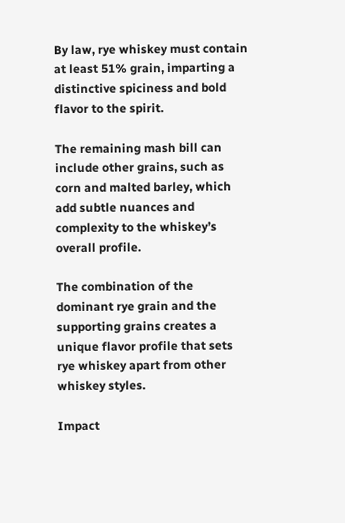By law, rye whiskey must contain at least 51% grain, imparting a distinctive spiciness and bold flavor to the spirit.

The remaining mash bill can include other grains, such as corn and malted barley, which add subtle nuances and complexity to the whiskey’s overall profile.

The combination of the dominant rye grain and the supporting grains creates a unique flavor profile that sets rye whiskey apart from other whiskey styles.

Impact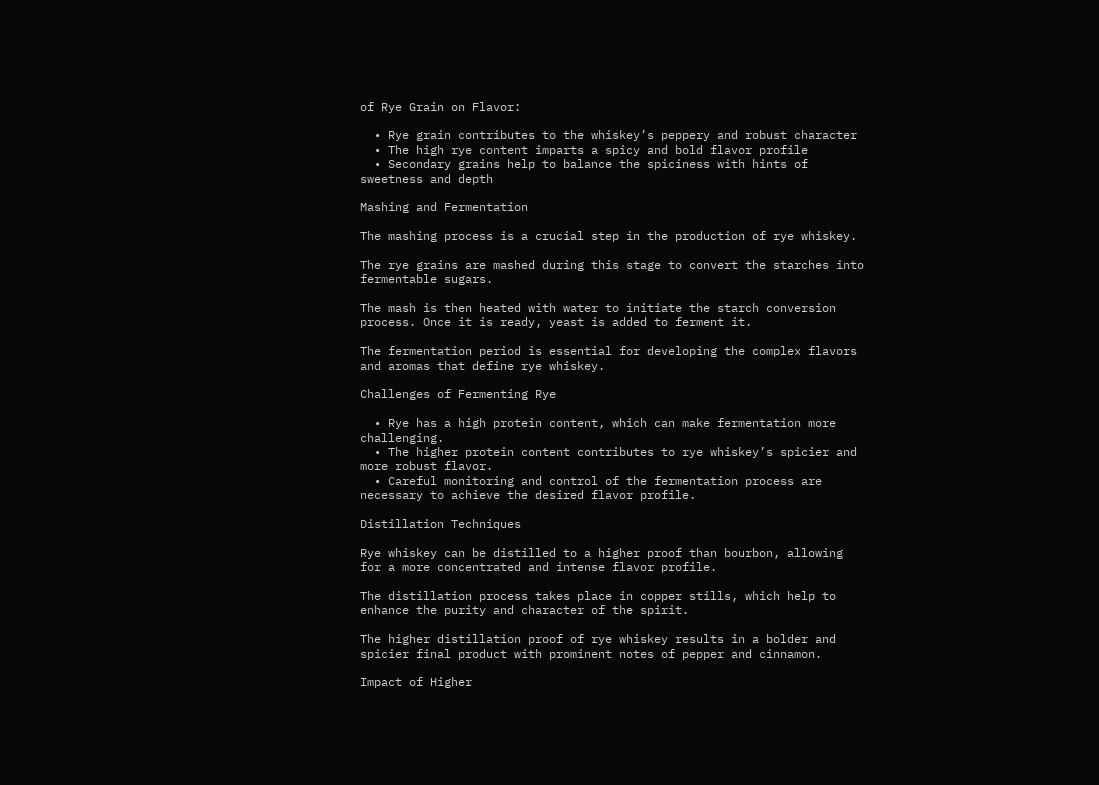of Rye Grain on Flavor:

  • Rye grain contributes to the whiskey’s peppery and robust character
  • The high rye content imparts a spicy and bold flavor profile
  • Secondary grains help to balance the spiciness with hints of sweetness and depth

Mashing and Fermentation

The mashing process is a crucial step in the production of rye whiskey.

The rye grains are mashed during this stage to convert the starches into fermentable sugars.

The mash is then heated with water to initiate the starch conversion process. Once it is ready, yeast is added to ferment it.

The fermentation period is essential for developing the complex flavors and aromas that define rye whiskey.

Challenges of Fermenting Rye

  • Rye has a high protein content, which can make fermentation more challenging.
  • The higher protein content contributes to rye whiskey’s spicier and more robust flavor.
  • Careful monitoring and control of the fermentation process are necessary to achieve the desired flavor profile.

Distillation Techniques

Rye whiskey can be distilled to a higher proof than bourbon, allowing for a more concentrated and intense flavor profile.

The distillation process takes place in copper stills, which help to enhance the purity and character of the spirit.

The higher distillation proof of rye whiskey results in a bolder and spicier final product with prominent notes of pepper and cinnamon.

Impact of Higher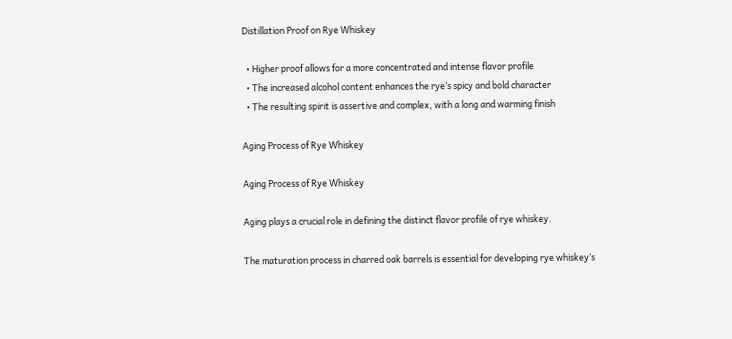Distillation Proof on Rye Whiskey

  • Higher proof allows for a more concentrated and intense flavor profile
  • The increased alcohol content enhances the rye’s spicy and bold character
  • The resulting spirit is assertive and complex, with a long and warming finish

Aging Process of Rye Whiskey

Aging Process of Rye Whiskey

Aging plays a crucial role in defining the distinct flavor profile of rye whiskey.

The maturation process in charred oak barrels is essential for developing rye whiskey’s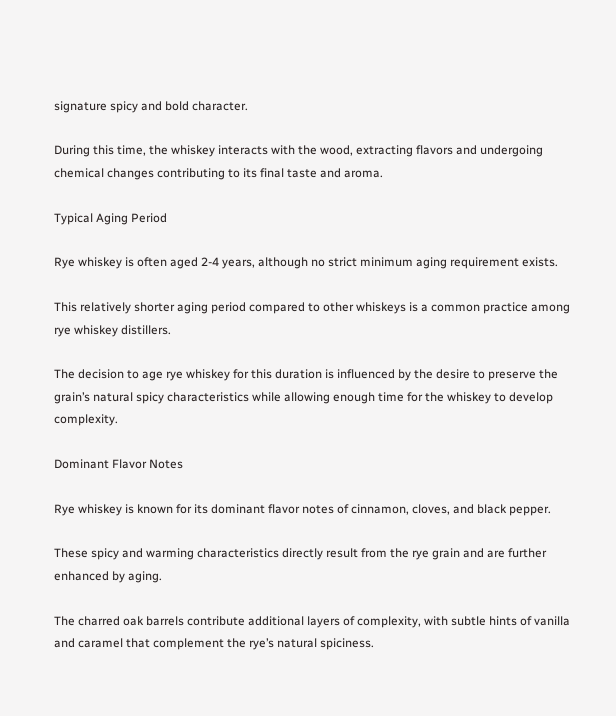signature spicy and bold character.

During this time, the whiskey interacts with the wood, extracting flavors and undergoing chemical changes contributing to its final taste and aroma.

Typical Aging Period

Rye whiskey is often aged 2-4 years, although no strict minimum aging requirement exists.

This relatively shorter aging period compared to other whiskeys is a common practice among rye whiskey distillers.

The decision to age rye whiskey for this duration is influenced by the desire to preserve the grain’s natural spicy characteristics while allowing enough time for the whiskey to develop complexity.

Dominant Flavor Notes

Rye whiskey is known for its dominant flavor notes of cinnamon, cloves, and black pepper.

These spicy and warming characteristics directly result from the rye grain and are further enhanced by aging.

The charred oak barrels contribute additional layers of complexity, with subtle hints of vanilla and caramel that complement the rye’s natural spiciness.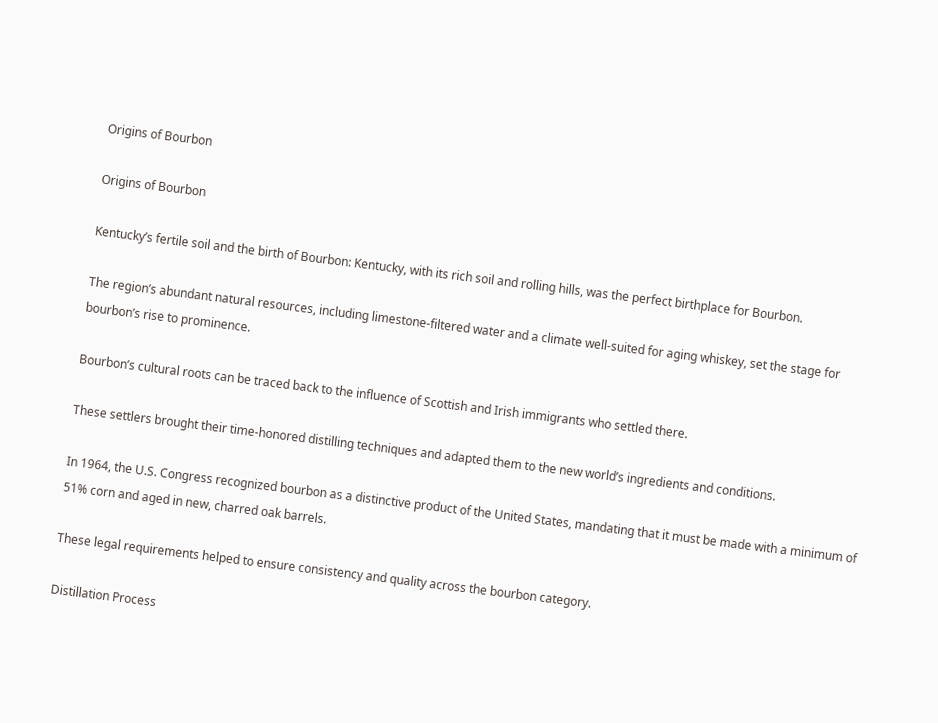Origins of Bourbon

Origins of Bourbon

Kentucky’s fertile soil and the birth of Bourbon: Kentucky, with its rich soil and rolling hills, was the perfect birthplace for Bourbon.

The region’s abundant natural resources, including limestone-filtered water and a climate well-suited for aging whiskey, set the stage for bourbon’s rise to prominence.

Bourbon’s cultural roots can be traced back to the influence of Scottish and Irish immigrants who settled there.

These settlers brought their time-honored distilling techniques and adapted them to the new world’s ingredients and conditions.

In 1964, the U.S. Congress recognized bourbon as a distinctive product of the United States, mandating that it must be made with a minimum of 51% corn and aged in new, charred oak barrels.

These legal requirements helped to ensure consistency and quality across the bourbon category.

Distillation Process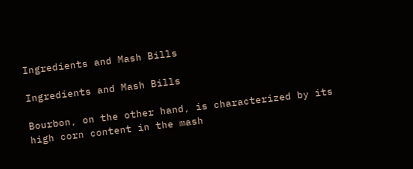Ingredients and Mash Bills

Ingredients and Mash Bills

Bourbon, on the other hand, is characterized by its high corn content in the mash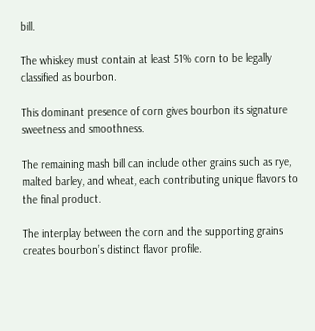bill.

The whiskey must contain at least 51% corn to be legally classified as bourbon.

This dominant presence of corn gives bourbon its signature sweetness and smoothness.

The remaining mash bill can include other grains such as rye, malted barley, and wheat, each contributing unique flavors to the final product.

The interplay between the corn and the supporting grains creates bourbon’s distinct flavor profile.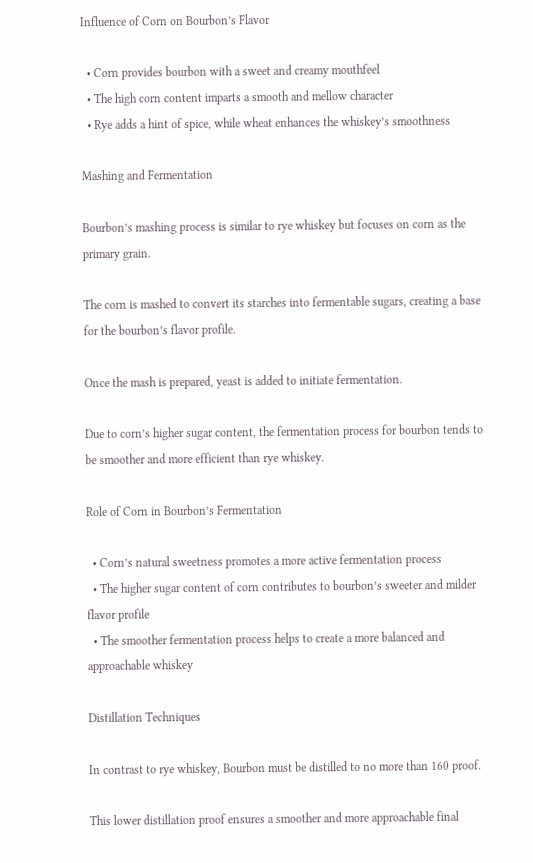Influence of Corn on Bourbon’s Flavor

  • Corn provides bourbon with a sweet and creamy mouthfeel
  • The high corn content imparts a smooth and mellow character
  • Rye adds a hint of spice, while wheat enhances the whiskey’s smoothness

Mashing and Fermentation

Bourbon’s mashing process is similar to rye whiskey but focuses on corn as the primary grain.

The corn is mashed to convert its starches into fermentable sugars, creating a base for the bourbon’s flavor profile.

Once the mash is prepared, yeast is added to initiate fermentation.

Due to corn’s higher sugar content, the fermentation process for bourbon tends to be smoother and more efficient than rye whiskey.

Role of Corn in Bourbon’s Fermentation

  • Corn’s natural sweetness promotes a more active fermentation process
  • The higher sugar content of corn contributes to bourbon’s sweeter and milder flavor profile
  • The smoother fermentation process helps to create a more balanced and approachable whiskey

Distillation Techniques

In contrast to rye whiskey, Bourbon must be distilled to no more than 160 proof.

This lower distillation proof ensures a smoother and more approachable final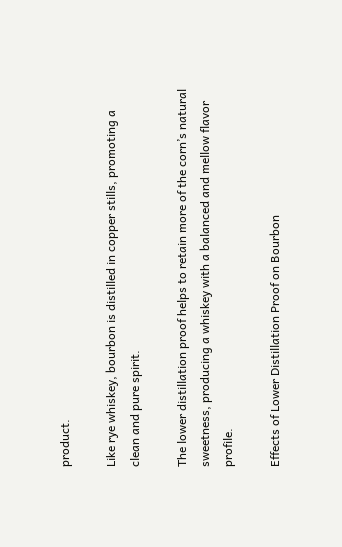product.

Like rye whiskey, bourbon is distilled in copper stills, promoting a clean and pure spirit.

The lower distillation proof helps to retain more of the corn’s natural sweetness, producing a whiskey with a balanced and mellow flavor profile.

Effects of Lower Distillation Proof on Bourbon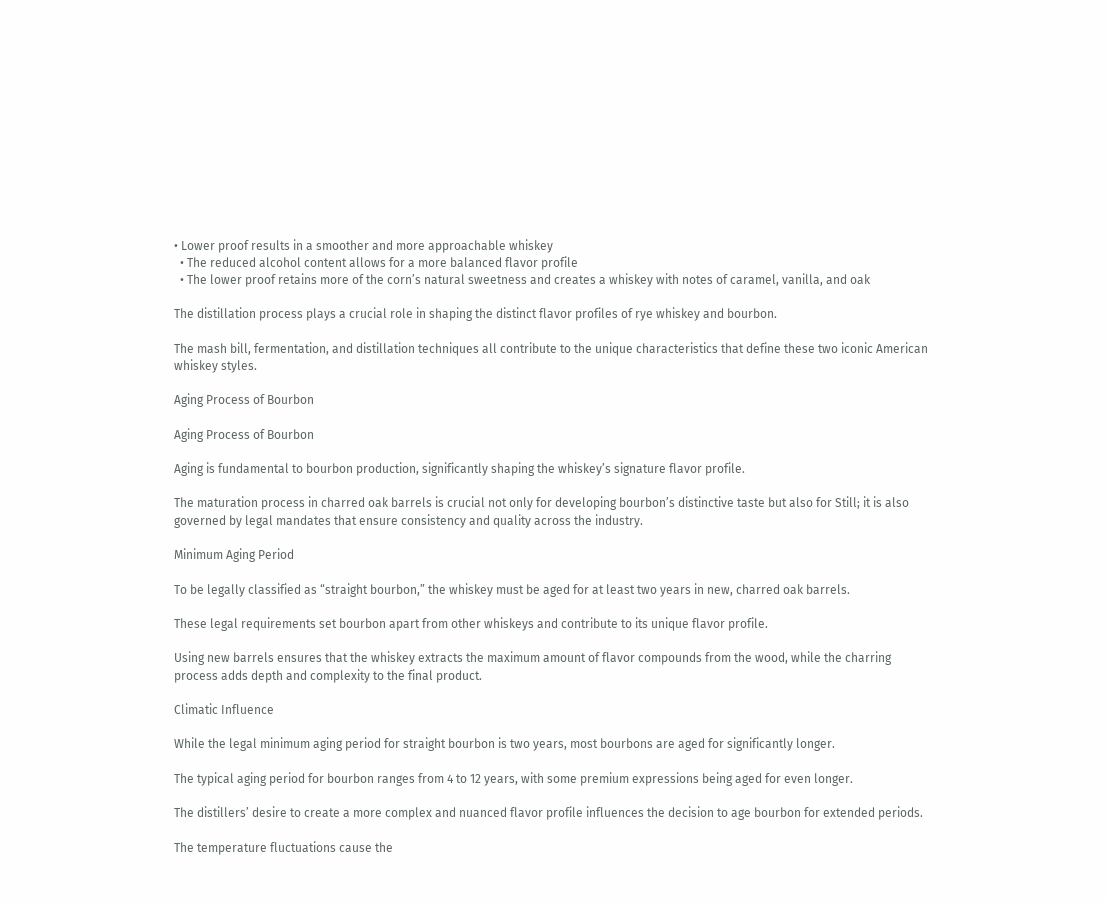• Lower proof results in a smoother and more approachable whiskey
  • The reduced alcohol content allows for a more balanced flavor profile
  • The lower proof retains more of the corn’s natural sweetness and creates a whiskey with notes of caramel, vanilla, and oak

The distillation process plays a crucial role in shaping the distinct flavor profiles of rye whiskey and bourbon.

The mash bill, fermentation, and distillation techniques all contribute to the unique characteristics that define these two iconic American whiskey styles.

Aging Process of Bourbon

Aging Process of Bourbon

Aging is fundamental to bourbon production, significantly shaping the whiskey’s signature flavor profile.

The maturation process in charred oak barrels is crucial not only for developing bourbon’s distinctive taste but also for Still; it is also governed by legal mandates that ensure consistency and quality across the industry.

Minimum Aging Period

To be legally classified as “straight bourbon,” the whiskey must be aged for at least two years in new, charred oak barrels.

These legal requirements set bourbon apart from other whiskeys and contribute to its unique flavor profile.

Using new barrels ensures that the whiskey extracts the maximum amount of flavor compounds from the wood, while the charring process adds depth and complexity to the final product.

Climatic Influence

While the legal minimum aging period for straight bourbon is two years, most bourbons are aged for significantly longer.

The typical aging period for bourbon ranges from 4 to 12 years, with some premium expressions being aged for even longer.

The distillers’ desire to create a more complex and nuanced flavor profile influences the decision to age bourbon for extended periods.

The temperature fluctuations cause the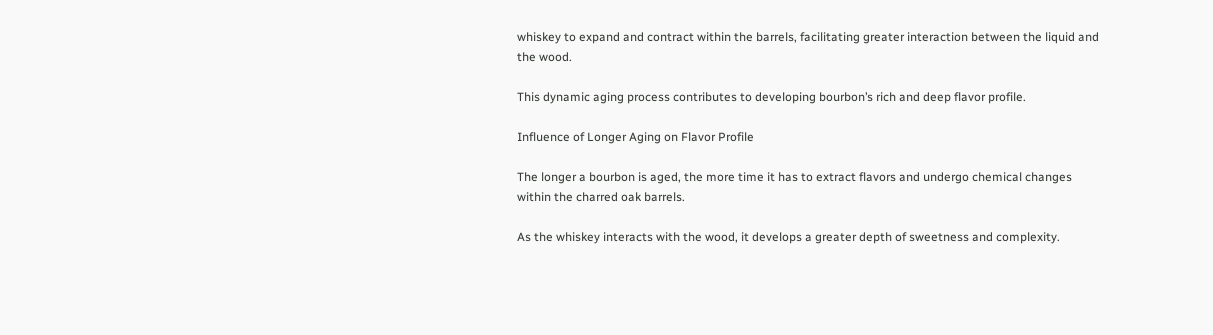whiskey to expand and contract within the barrels, facilitating greater interaction between the liquid and the wood.

This dynamic aging process contributes to developing bourbon’s rich and deep flavor profile.

Influence of Longer Aging on Flavor Profile

The longer a bourbon is aged, the more time it has to extract flavors and undergo chemical changes within the charred oak barrels.

As the whiskey interacts with the wood, it develops a greater depth of sweetness and complexity.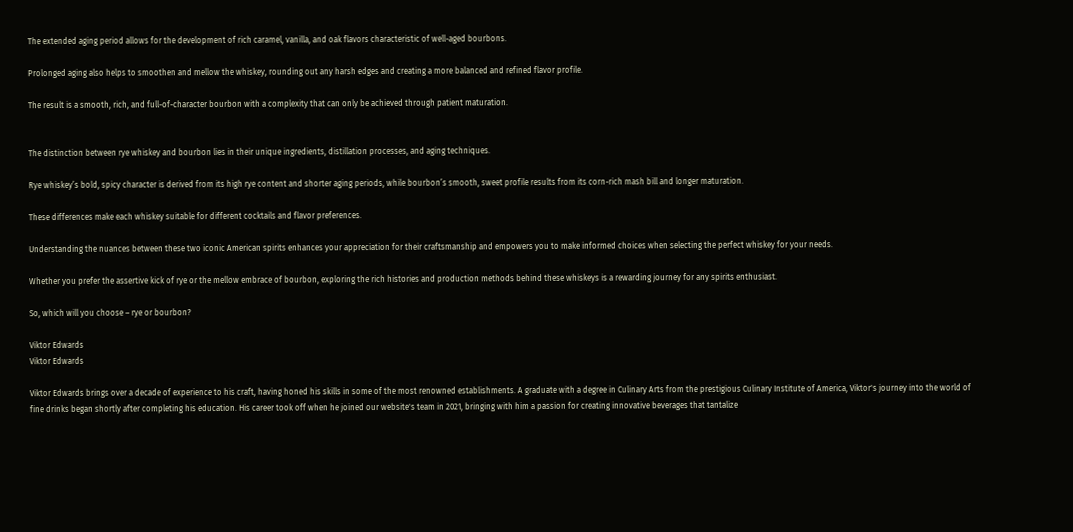The extended aging period allows for the development of rich caramel, vanilla, and oak flavors characteristic of well-aged bourbons.

Prolonged aging also helps to smoothen and mellow the whiskey, rounding out any harsh edges and creating a more balanced and refined flavor profile.

The result is a smooth, rich, and full-of-character bourbon with a complexity that can only be achieved through patient maturation.


The distinction between rye whiskey and bourbon lies in their unique ingredients, distillation processes, and aging techniques.

Rye whiskey’s bold, spicy character is derived from its high rye content and shorter aging periods, while bourbon’s smooth, sweet profile results from its corn-rich mash bill and longer maturation.

These differences make each whiskey suitable for different cocktails and flavor preferences.

Understanding the nuances between these two iconic American spirits enhances your appreciation for their craftsmanship and empowers you to make informed choices when selecting the perfect whiskey for your needs.

Whether you prefer the assertive kick of rye or the mellow embrace of bourbon, exploring the rich histories and production methods behind these whiskeys is a rewarding journey for any spirits enthusiast.

So, which will you choose – rye or bourbon?

Viktor Edwards
Viktor Edwards

Viktor Edwards brings over a decade of experience to his craft, having honed his skills in some of the most renowned establishments. A graduate with a degree in Culinary Arts from the prestigious Culinary Institute of America, Viktor's journey into the world of fine drinks began shortly after completing his education. His career took off when he joined our website's team in 2021, bringing with him a passion for creating innovative beverages that tantalize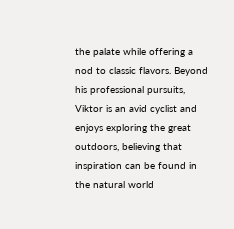the palate while offering a nod to classic flavors. Beyond his professional pursuits, Viktor is an avid cyclist and enjoys exploring the great outdoors, believing that inspiration can be found in the natural world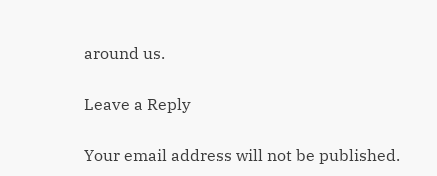around us.

Leave a Reply

Your email address will not be published.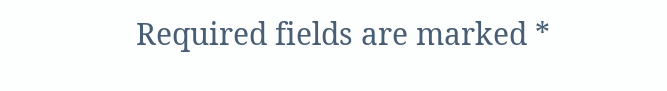Required fields are marked *